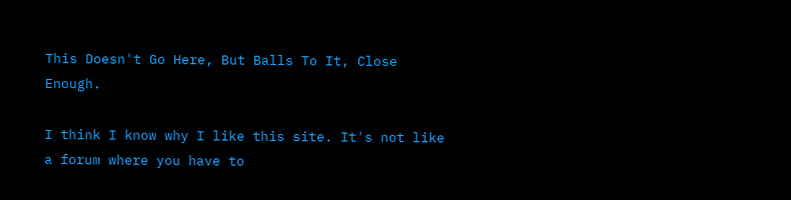This Doesn't Go Here, But Balls To It, Close Enough.

I think I know why I like this site. It's not like a forum where you have to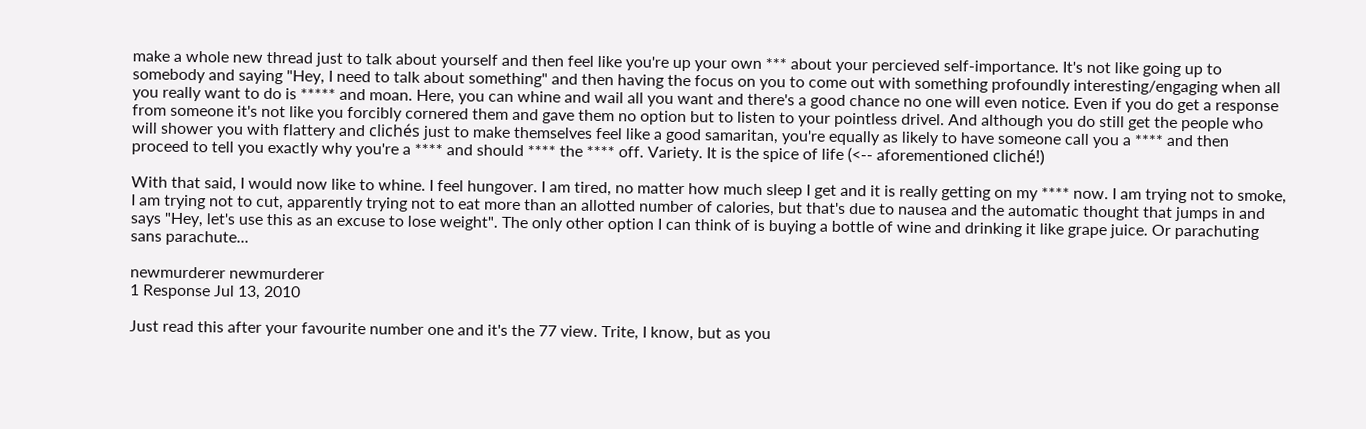make a whole new thread just to talk about yourself and then feel like you're up your own *** about your percieved self-importance. It's not like going up to somebody and saying "Hey, I need to talk about something" and then having the focus on you to come out with something profoundly interesting/engaging when all you really want to do is ***** and moan. Here, you can whine and wail all you want and there's a good chance no one will even notice. Even if you do get a response from someone it's not like you forcibly cornered them and gave them no option but to listen to your pointless drivel. And although you do still get the people who will shower you with flattery and clichés just to make themselves feel like a good samaritan, you're equally as likely to have someone call you a **** and then proceed to tell you exactly why you're a **** and should **** the **** off. Variety. It is the spice of life (<-- aforementioned cliché!)

With that said, I would now like to whine. I feel hungover. I am tired, no matter how much sleep I get and it is really getting on my **** now. I am trying not to smoke, I am trying not to cut, apparently trying not to eat more than an allotted number of calories, but that's due to nausea and the automatic thought that jumps in and says "Hey, let's use this as an excuse to lose weight". The only other option I can think of is buying a bottle of wine and drinking it like grape juice. Or parachuting sans parachute...

newmurderer newmurderer
1 Response Jul 13, 2010

Just read this after your favourite number one and it's the 77 view. Trite, I know, but as you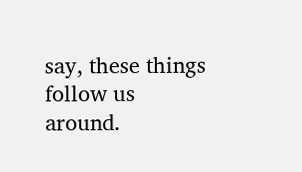say, these things follow us around.